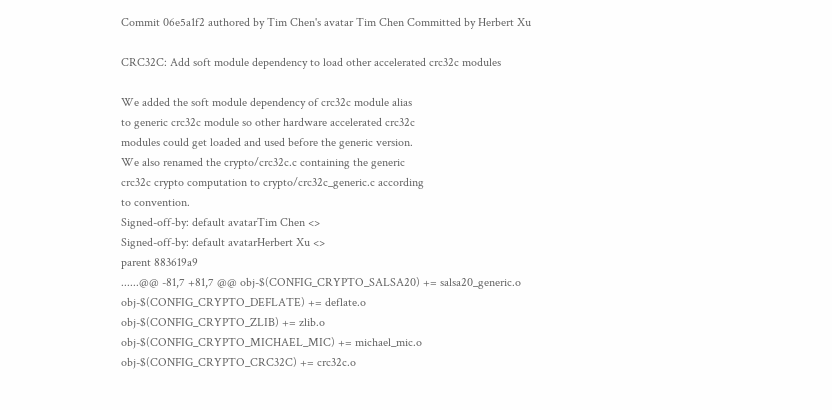Commit 06e5a1f2 authored by Tim Chen's avatar Tim Chen Committed by Herbert Xu

CRC32C: Add soft module dependency to load other accelerated crc32c modules

We added the soft module dependency of crc32c module alias
to generic crc32c module so other hardware accelerated crc32c
modules could get loaded and used before the generic version.
We also renamed the crypto/crc32c.c containing the generic
crc32c crypto computation to crypto/crc32c_generic.c according
to convention.
Signed-off-by: default avatarTim Chen <>
Signed-off-by: default avatarHerbert Xu <>
parent 883619a9
......@@ -81,7 +81,7 @@ obj-$(CONFIG_CRYPTO_SALSA20) += salsa20_generic.o
obj-$(CONFIG_CRYPTO_DEFLATE) += deflate.o
obj-$(CONFIG_CRYPTO_ZLIB) += zlib.o
obj-$(CONFIG_CRYPTO_MICHAEL_MIC) += michael_mic.o
obj-$(CONFIG_CRYPTO_CRC32C) += crc32c.o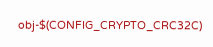obj-$(CONFIG_CRYPTO_CRC32C)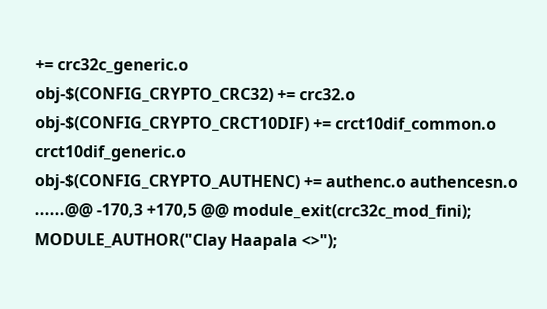+= crc32c_generic.o
obj-$(CONFIG_CRYPTO_CRC32) += crc32.o
obj-$(CONFIG_CRYPTO_CRCT10DIF) += crct10dif_common.o crct10dif_generic.o
obj-$(CONFIG_CRYPTO_AUTHENC) += authenc.o authencesn.o
......@@ -170,3 +170,5 @@ module_exit(crc32c_mod_fini);
MODULE_AUTHOR("Clay Haapala <>");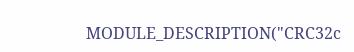MODULE_DESCRIPTION("CRC32c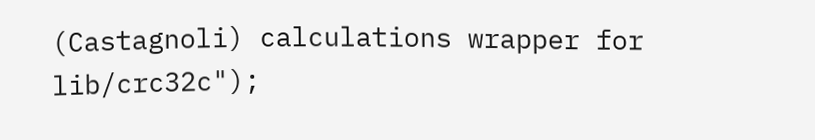(Castagnoli) calculations wrapper for lib/crc32c");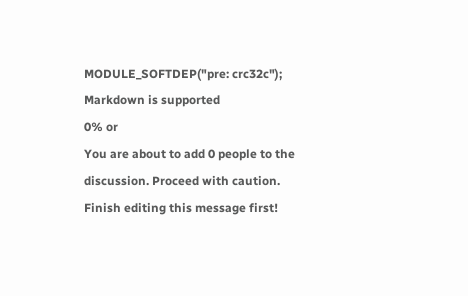MODULE_SOFTDEP("pre: crc32c");
Markdown is supported
0% or
You are about to add 0 people to the discussion. Proceed with caution.
Finish editing this message first!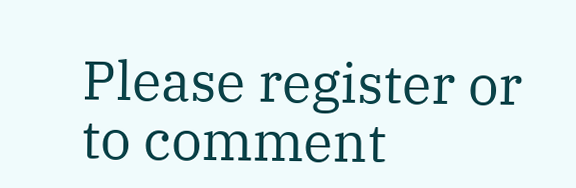Please register or to comment